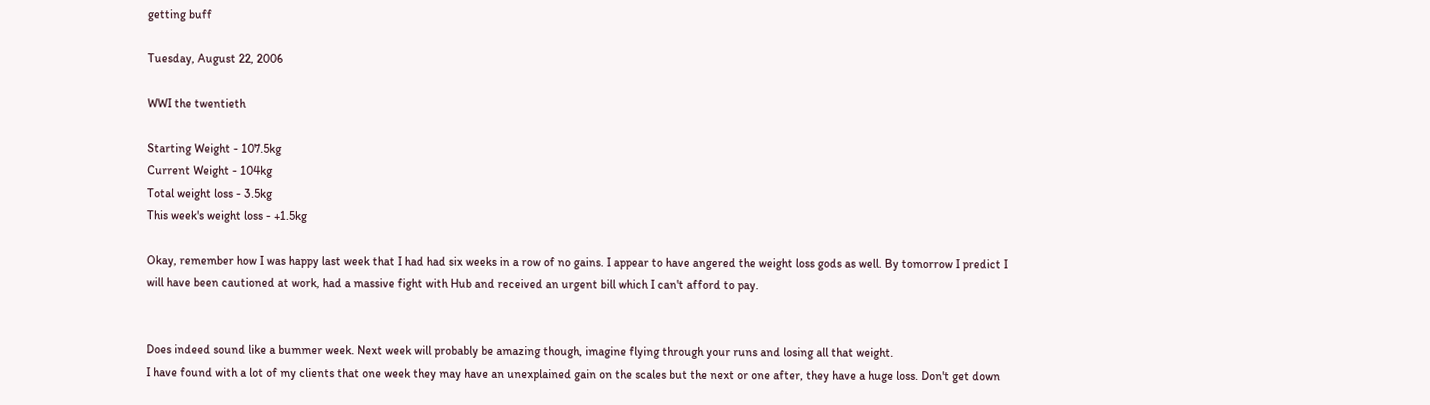getting buff

Tuesday, August 22, 2006

WWI the twentieth

Starting Weight - 107.5kg
Current Weight - 104kg
Total weight loss - 3.5kg
This week's weight loss - +1.5kg

Okay, remember how I was happy last week that I had had six weeks in a row of no gains. I appear to have angered the weight loss gods as well. By tomorrow I predict I will have been cautioned at work, had a massive fight with Hub and received an urgent bill which I can't afford to pay.


Does indeed sound like a bummer week. Next week will probably be amazing though, imagine flying through your runs and losing all that weight.
I have found with a lot of my clients that one week they may have an unexplained gain on the scales but the next or one after, they have a huge loss. Don't get down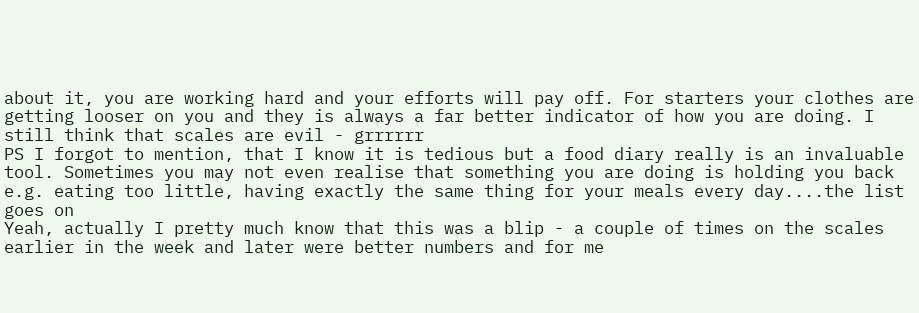about it, you are working hard and your efforts will pay off. For starters your clothes are getting looser on you and they is always a far better indicator of how you are doing. I still think that scales are evil - grrrrrr
PS I forgot to mention, that I know it is tedious but a food diary really is an invaluable tool. Sometimes you may not even realise that something you are doing is holding you back e.g. eating too little, having exactly the same thing for your meals every day....the list goes on
Yeah, actually I pretty much know that this was a blip - a couple of times on the scales earlier in the week and later were better numbers and for me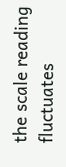the scale reading fluctuates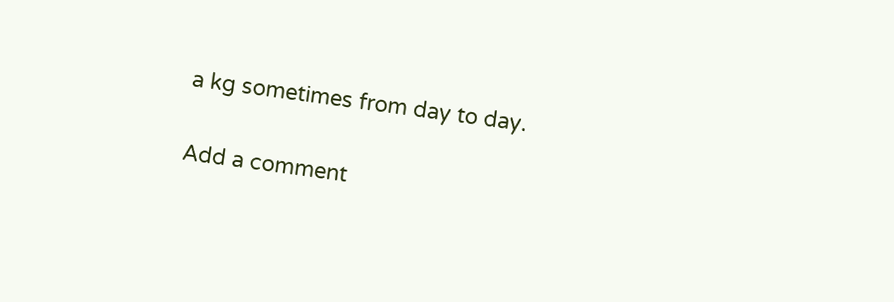a kg sometimes from day to day.

Add a comment